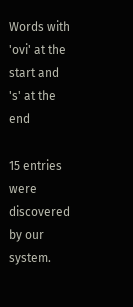Words with 'ovi' at the start and 's' at the end

15 entries were discovered by our system.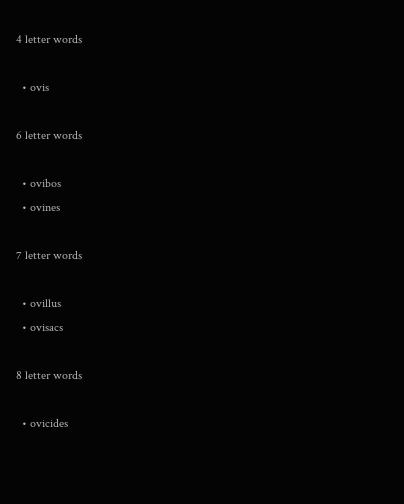4 letter words

  • ovis

6 letter words

  • ovibos
  • ovines

7 letter words

  • ovillus
  • ovisacs

8 letter words

  • ovicides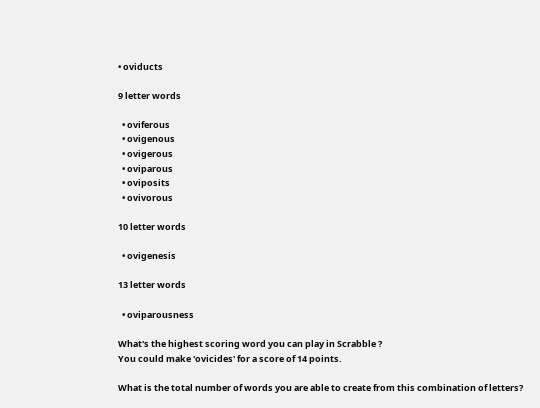• oviducts

9 letter words

  • oviferous
  • ovigenous
  • ovigerous
  • oviparous
  • oviposits
  • ovivorous

10 letter words

  • ovigenesis

13 letter words

  • oviparousness

What's the highest scoring word you can play in Scrabble ?
You could make 'ovicides' for a score of 14 points.

What is the total number of words you are able to create from this combination of letters?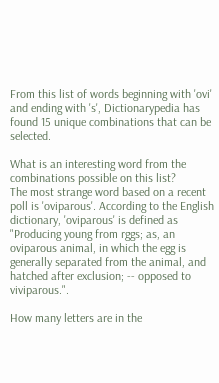From this list of words beginning with 'ovi' and ending with 's', Dictionarypedia has found 15 unique combinations that can be selected.

What is an interesting word from the combinations possible on this list?
The most strange word based on a recent poll is 'oviparous'. According to the English dictionary, 'oviparous' is defined as "Producing young from rggs; as, an oviparous animal, in which the egg is generally separated from the animal, and hatched after exclusion; -- opposed to viviparous.".

How many letters are in the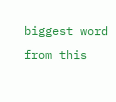biggest word from this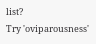list?
Try 'oviparousness'